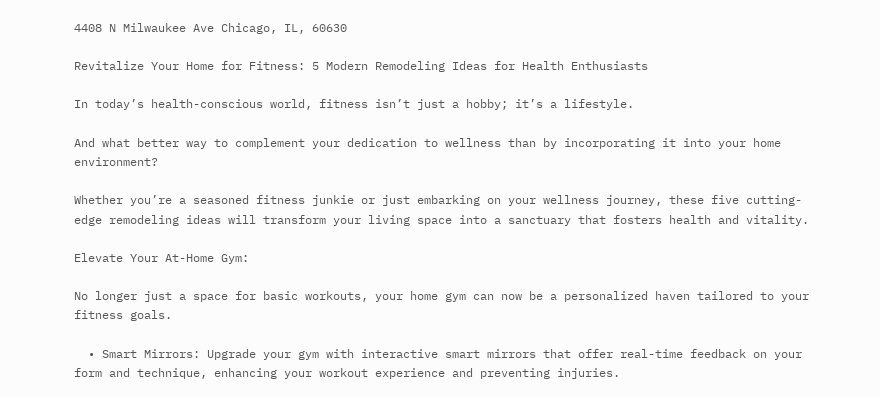4408 N Milwaukee Ave Chicago, IL, 60630

Revitalize Your Home for Fitness: 5 Modern Remodeling Ideas for Health Enthusiasts

In today’s health-conscious world, fitness isn’t just a hobby; it’s a lifestyle.

And what better way to complement your dedication to wellness than by incorporating it into your home environment?

Whether you’re a seasoned fitness junkie or just embarking on your wellness journey, these five cutting-edge remodeling ideas will transform your living space into a sanctuary that fosters health and vitality.

Elevate Your At-Home Gym:

No longer just a space for basic workouts, your home gym can now be a personalized haven tailored to your fitness goals.

  • Smart Mirrors: Upgrade your gym with interactive smart mirrors that offer real-time feedback on your form and technique, enhancing your workout experience and preventing injuries.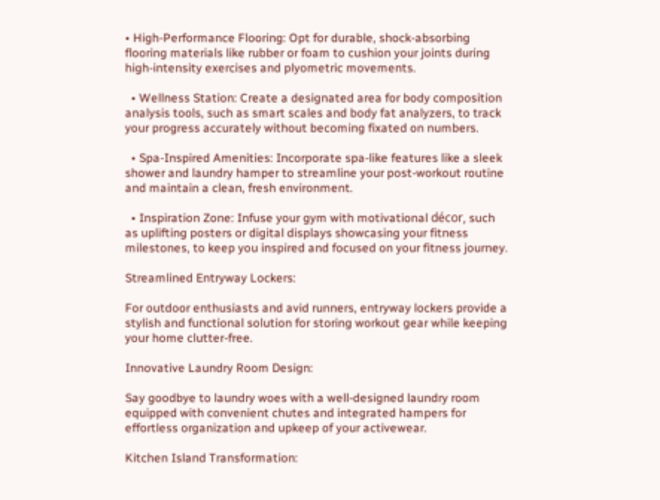• High-Performance Flooring: Opt for durable, shock-absorbing flooring materials like rubber or foam to cushion your joints during high-intensity exercises and plyometric movements.

  • Wellness Station: Create a designated area for body composition analysis tools, such as smart scales and body fat analyzers, to track your progress accurately without becoming fixated on numbers.

  • Spa-Inspired Amenities: Incorporate spa-like features like a sleek shower and laundry hamper to streamline your post-workout routine and maintain a clean, fresh environment.

  • Inspiration Zone: Infuse your gym with motivational décor, such as uplifting posters or digital displays showcasing your fitness milestones, to keep you inspired and focused on your fitness journey.

Streamlined Entryway Lockers:

For outdoor enthusiasts and avid runners, entryway lockers provide a stylish and functional solution for storing workout gear while keeping your home clutter-free.

Innovative Laundry Room Design:

Say goodbye to laundry woes with a well-designed laundry room equipped with convenient chutes and integrated hampers for effortless organization and upkeep of your activewear.

Kitchen Island Transformation: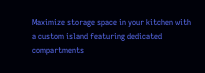Maximize storage space in your kitchen with a custom island featuring dedicated compartments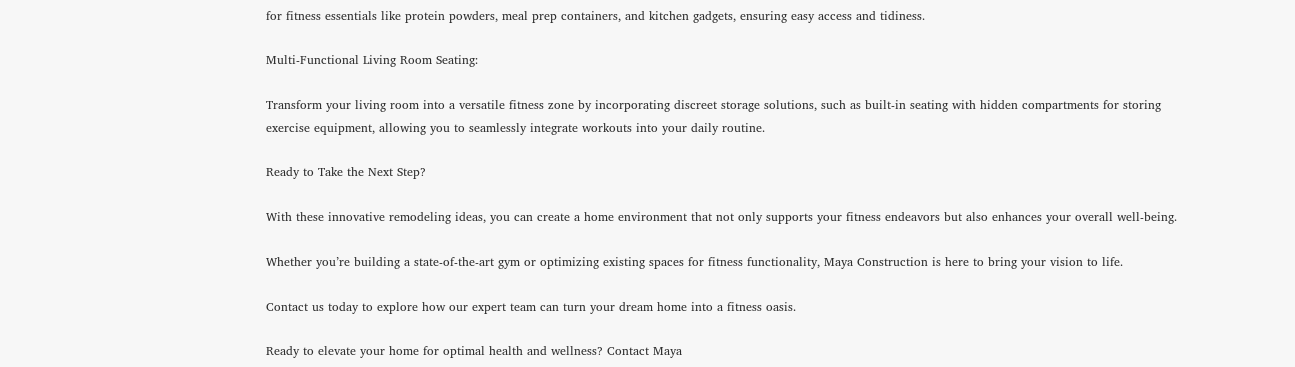for fitness essentials like protein powders, meal prep containers, and kitchen gadgets, ensuring easy access and tidiness.

Multi-Functional Living Room Seating:

Transform your living room into a versatile fitness zone by incorporating discreet storage solutions, such as built-in seating with hidden compartments for storing exercise equipment, allowing you to seamlessly integrate workouts into your daily routine.

Ready to Take the Next Step?

With these innovative remodeling ideas, you can create a home environment that not only supports your fitness endeavors but also enhances your overall well-being.

Whether you’re building a state-of-the-art gym or optimizing existing spaces for fitness functionality, Maya Construction is here to bring your vision to life.

Contact us today to explore how our expert team can turn your dream home into a fitness oasis.

Ready to elevate your home for optimal health and wellness? Contact Maya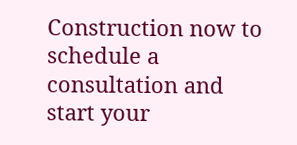Construction now to schedule a consultation and start your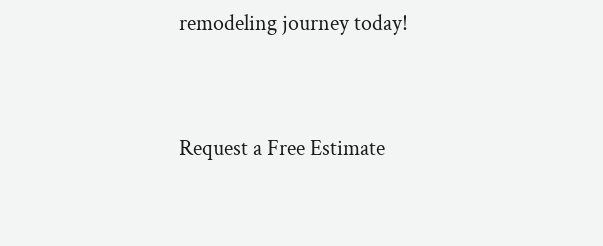remodeling journey today!


Request a Free Estimate